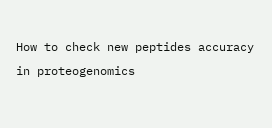How to check new peptides accuracy in proteogenomics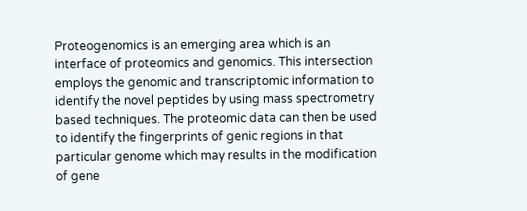Proteogenomics is an emerging area which is an interface of proteomics and genomics. This intersection employs the genomic and transcriptomic information to identify the novel peptides by using mass spectrometry based techniques. The proteomic data can then be used to identify the fingerprints of genic regions in that particular genome which may results in the modification of gene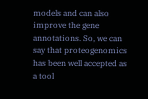models and can also improve the gene annotations. So, we can say that proteogenomics has been well accepted as a tool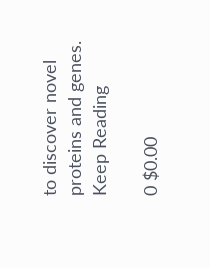to discover novel proteins and genes. Keep Reading

0 $0.00